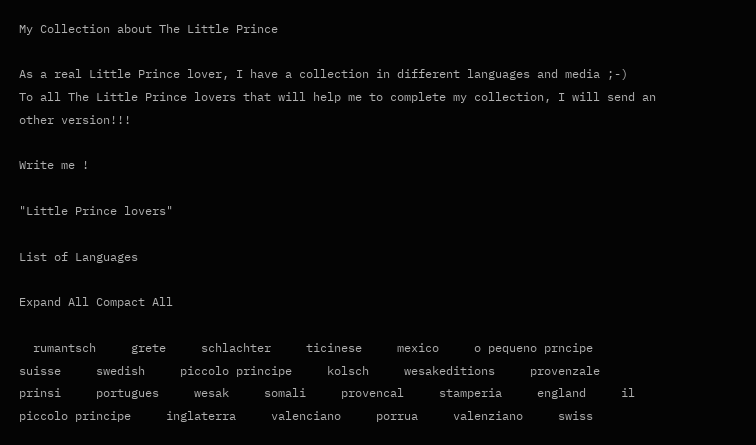My Collection about The Little Prince

As a real Little Prince lover, I have a collection in different languages and media ;-)
To all The Little Prince lovers that will help me to complete my collection, I will send an other version!!!

Write me !

"Little Prince lovers"

List of Languages

Expand All Compact All

  rumantsch     grete     schlachter     ticinese     mexico     o pequeno prncipe     suisse     swedish     piccolo principe     kolsch     wesakeditions     provenzale     prinsi     portugues     wesak     somali     provencal     stamperia     england     il piccolo principe     inglaterra     valenciano     porrua     valenziano     swiss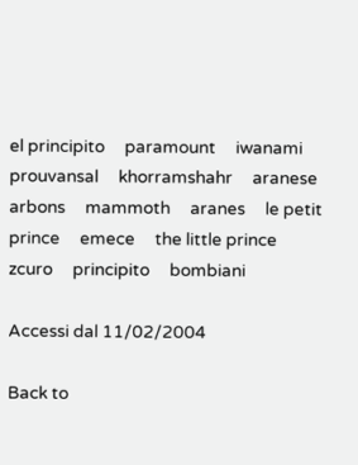el principito     paramount     iwanami     prouvansal     khorramshahr     aranese     arbons     mammoth     aranes     le petit prince     emece     the little prince     zcuro     principito     bombiani

Accessi dal 11/02/2004

Back to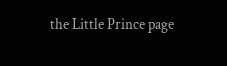the Little Prince page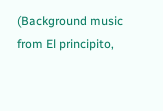(Background music from El principito,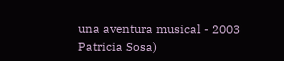una aventura musical - 2003 Patricia Sosa)